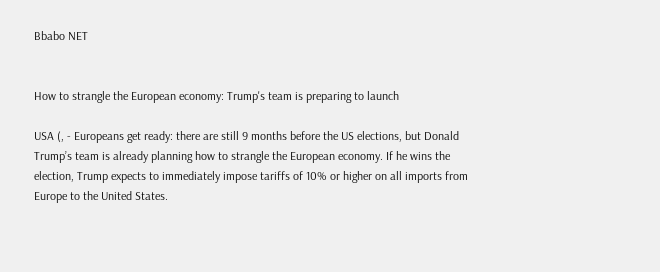Bbabo NET


How to strangle the European economy: Trump's team is preparing to launch

USA (, - Europeans get ready: there are still 9 months before the US elections, but Donald Trump’s team is already planning how to strangle the European economy. If he wins the election, Trump expects to immediately impose tariffs of 10% or higher on all imports from Europe to the United States.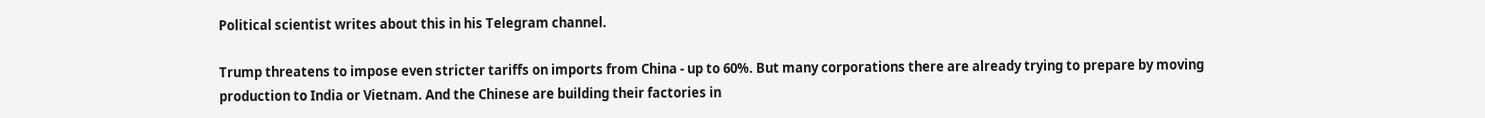Political scientist writes about this in his Telegram channel.

Trump threatens to impose even stricter tariffs on imports from China - up to 60%. But many corporations there are already trying to prepare by moving production to India or Vietnam. And the Chinese are building their factories in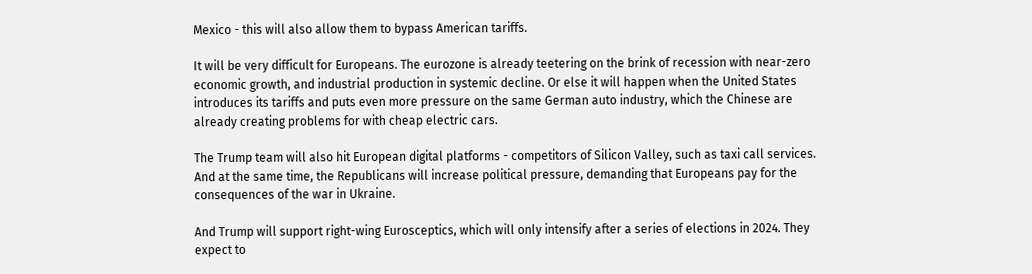Mexico - this will also allow them to bypass American tariffs.

It will be very difficult for Europeans. The eurozone is already teetering on the brink of recession with near-zero economic growth, and industrial production in systemic decline. Or else it will happen when the United States introduces its tariffs and puts even more pressure on the same German auto industry, which the Chinese are already creating problems for with cheap electric cars.

The Trump team will also hit European digital platforms - competitors of Silicon Valley, such as taxi call services. And at the same time, the Republicans will increase political pressure, demanding that Europeans pay for the consequences of the war in Ukraine.

And Trump will support right-wing Eurosceptics, which will only intensify after a series of elections in 2024. They expect to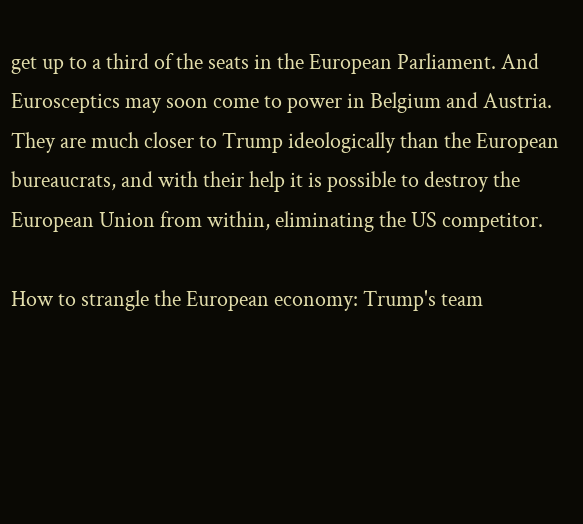get up to a third of the seats in the European Parliament. And Eurosceptics may soon come to power in Belgium and Austria. They are much closer to Trump ideologically than the European bureaucrats, and with their help it is possible to destroy the European Union from within, eliminating the US competitor.

How to strangle the European economy: Trump's team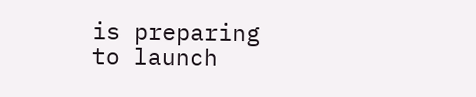is preparing to launch